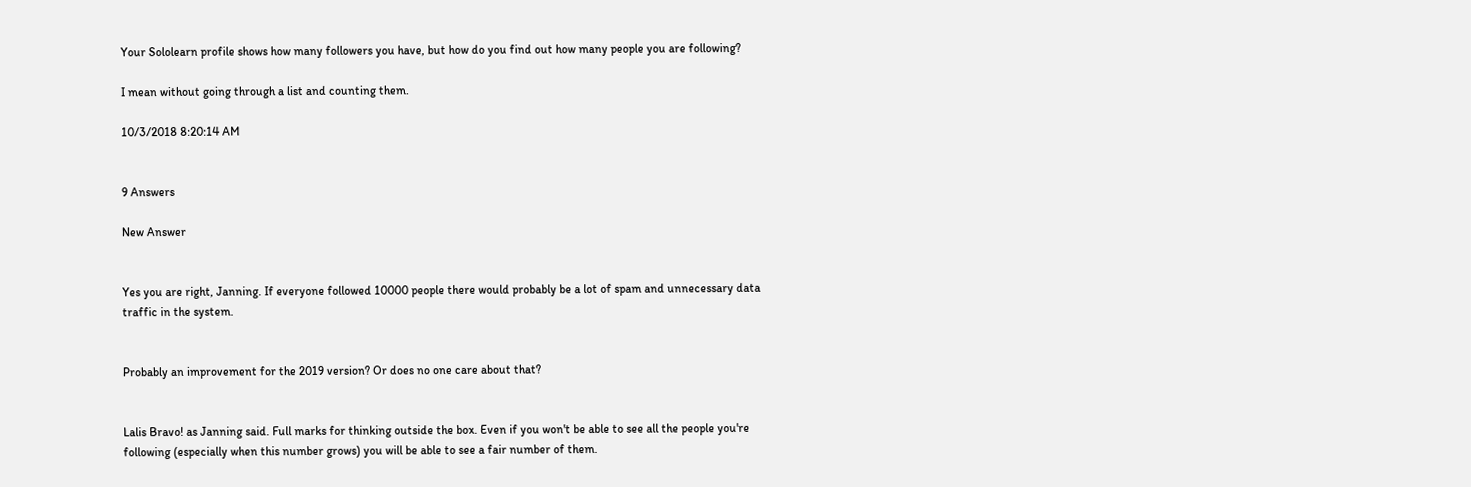Your Sololearn profile shows how many followers you have, but how do you find out how many people you are following?

I mean without going through a list and counting them.

10/3/2018 8:20:14 AM


9 Answers

New Answer


Yes you are right, Janning. If everyone followed 10000 people there would probably be a lot of spam and unnecessary data traffic in the system.


Probably an improvement for the 2019 version? Or does no one care about that?


Lalis Bravo! as Janning said. Full marks for thinking outside the box. Even if you won't be able to see all the people you're following (especially when this number grows) you will be able to see a fair number of them.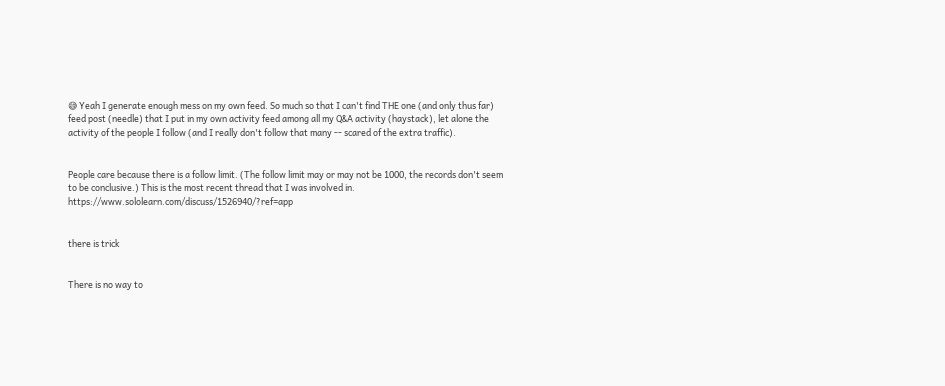😅 Yeah I generate enough mess on my own feed. So much so that I can't find THE one (and only thus far) feed post (needle) that I put in my own activity feed among all my Q&A activity (haystack), let alone the activity of the people I follow (and I really don't follow that many -- scared of the extra traffic).


People care because there is a follow limit. (The follow limit may or may not be 1000, the records don't seem to be conclusive.) This is the most recent thread that I was involved in. https://www.sololearn.com/discuss/1526940/?ref=app


there is trick


There is no way to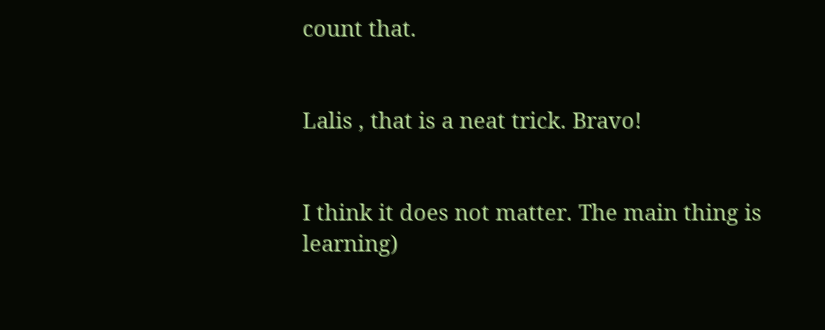count that.


Lalis , that is a neat trick. Bravo!


I think it does not matter. The main thing is learning)